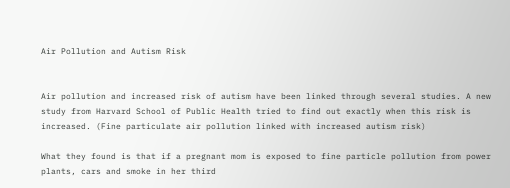Air Pollution and Autism Risk


Air pollution and increased risk of autism have been linked through several studies. A new study from Harvard School of Public Health tried to find out exactly when this risk is increased. (Fine particulate air pollution linked with increased autism risk)

What they found is that if a pregnant mom is exposed to fine particle pollution from power plants, cars and smoke in her third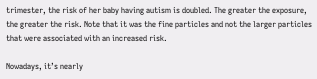trimester, the risk of her baby having autism is doubled. The greater the exposure, the greater the risk. Note that it was the fine particles and not the larger particles that were associated with an increased risk.

Nowadays, it’s nearly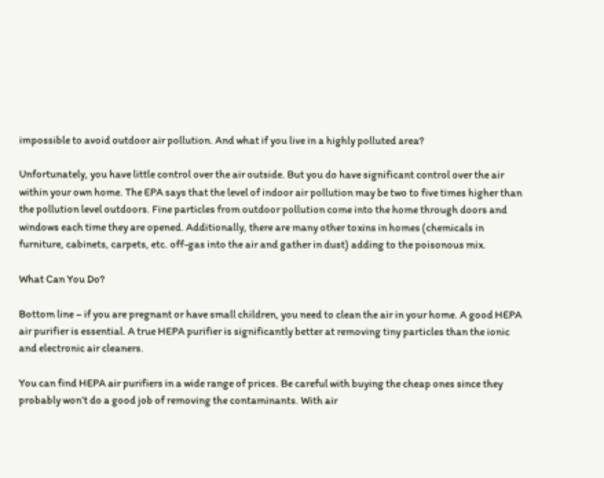impossible to avoid outdoor air pollution. And what if you live in a highly polluted area?

Unfortunately, you have little control over the air outside. But you do have significant control over the air within your own home. The EPA says that the level of indoor air pollution may be two to five times higher than the pollution level outdoors. Fine particles from outdoor pollution come into the home through doors and windows each time they are opened. Additionally, there are many other toxins in homes (chemicals in furniture, cabinets, carpets, etc. off-gas into the air and gather in dust) adding to the poisonous mix.

What Can You Do?

Bottom line – if you are pregnant or have small children, you need to clean the air in your home. A good HEPA air purifier is essential. A true HEPA purifier is significantly better at removing tiny particles than the ionic and electronic air cleaners.

You can find HEPA air purifiers in a wide range of prices. Be careful with buying the cheap ones since they probably won’t do a good job of removing the contaminants. With air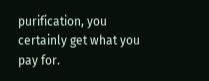purification, you certainly get what you pay for.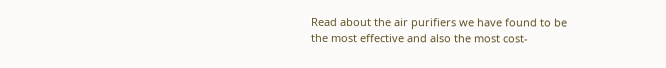Read about the air purifiers we have found to be the most effective and also the most cost-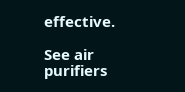effective.

See air purifiers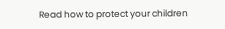Read how to protect your children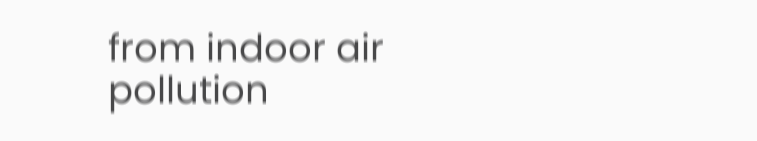from indoor air pollution